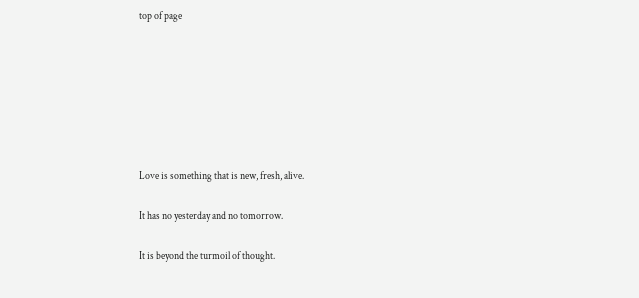top of page







Love is something that is new, fresh, alive.

It has no yesterday and no tomorrow.

It is beyond the turmoil of thought.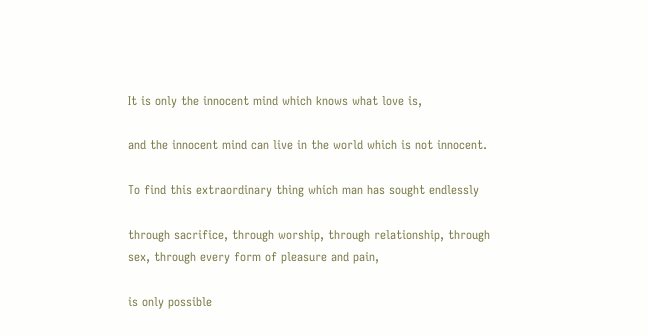It is only the innocent mind which knows what love is,

and the innocent mind can live in the world which is not innocent.

To find this extraordinary thing which man has sought endlessly

through sacrifice, through worship, through relationship, through sex, through every form of pleasure and pain,

is only possible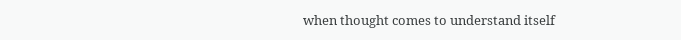when thought comes to understand itself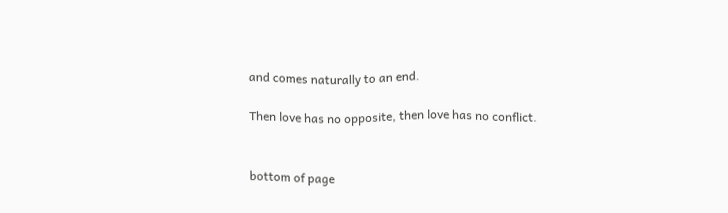and comes naturally to an end.

Then love has no opposite, then love has no conflict.


bottom of page